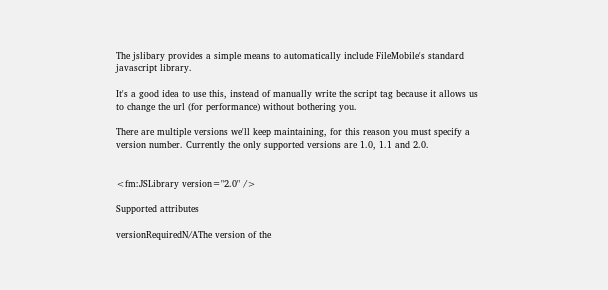The jslibary provides a simple means to automatically include FileMobile's standard javascript library.

It's a good idea to use this, instead of manually write the script tag because it allows us to change the url (for performance) without bothering you.

There are multiple versions we'll keep maintaining, for this reason you must specify a version number. Currently the only supported versions are 1.0, 1.1 and 2.0.


<fm:JSLibrary version="2.0" />

Supported attributes

versionRequiredN/AThe version of the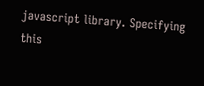javascript library. Specifying this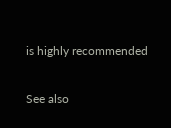is highly recommended

See also